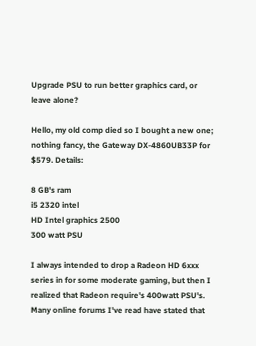Upgrade PSU to run better graphics card, or leave alone?

Hello, my old comp died so I bought a new one; nothing fancy, the Gateway DX-4860UB33P for $579. Details:

8 GB's ram
i5 2320 intel
HD Intel graphics 2500
300 watt PSU

I always intended to drop a Radeon HD 6xxx series in for some moderate gaming, but then I realized that Radeon require's 400watt PSU's. Many online forums I've read have stated that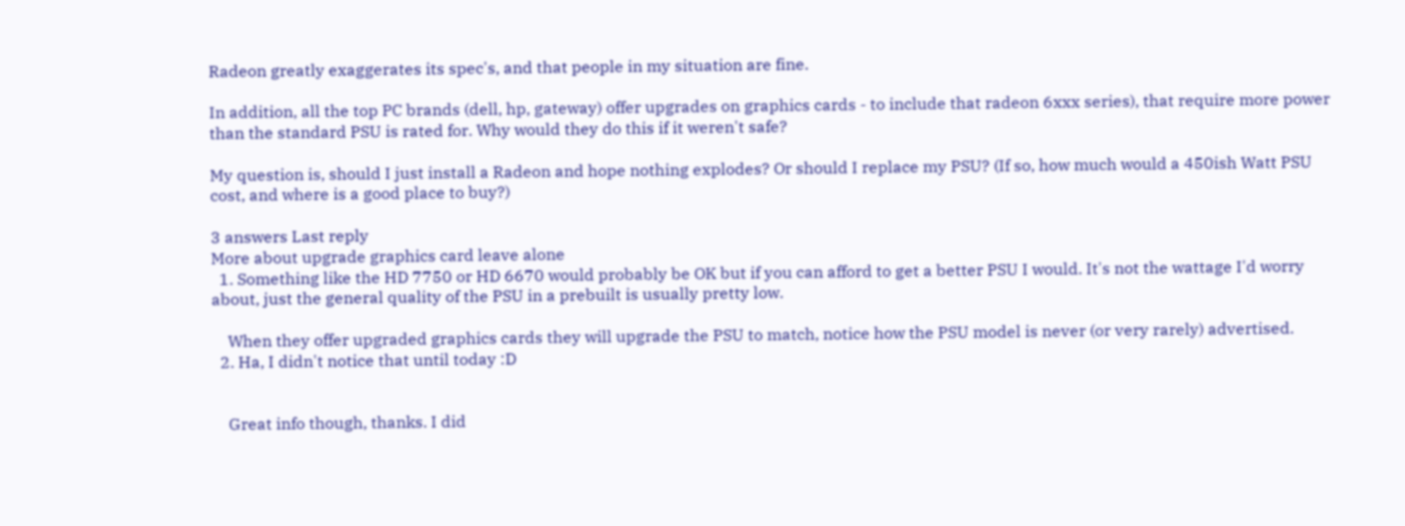Radeon greatly exaggerates its spec's, and that people in my situation are fine.

In addition, all the top PC brands (dell, hp, gateway) offer upgrades on graphics cards - to include that radeon 6xxx series), that require more power than the standard PSU is rated for. Why would they do this if it weren't safe?

My question is, should I just install a Radeon and hope nothing explodes? Or should I replace my PSU? (If so, how much would a 450ish Watt PSU cost, and where is a good place to buy?)

3 answers Last reply
More about upgrade graphics card leave alone
  1. Something like the HD 7750 or HD 6670 would probably be OK but if you can afford to get a better PSU I would. It's not the wattage I'd worry about, just the general quality of the PSU in a prebuilt is usually pretty low.

    When they offer upgraded graphics cards they will upgrade the PSU to match, notice how the PSU model is never (or very rarely) advertised.
  2. Ha, I didn't notice that until today :D


    Great info though, thanks. I did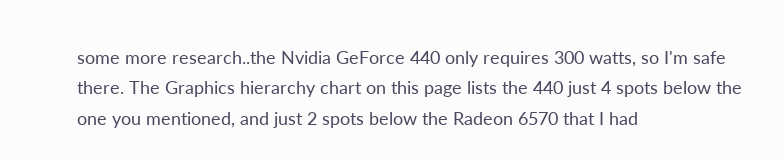some more research..the Nvidia GeForce 440 only requires 300 watts, so I'm safe there. The Graphics hierarchy chart on this page lists the 440 just 4 spots below the one you mentioned, and just 2 spots below the Radeon 6570 that I had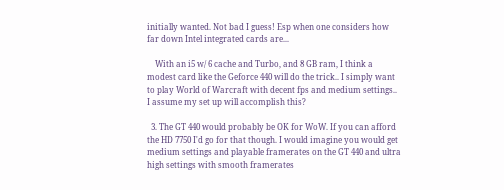initially wanted. Not bad I guess! Esp when one considers how far down Intel integrated cards are...

    With an i5 w/ 6 cache and Turbo, and 8 GB ram, I think a modest card like the Geforce 440 will do the trick.. I simply want to play World of Warcraft with decent fps and medium settings.. I assume my set up will accomplish this?

  3. The GT 440 would probably be OK for WoW. If you can afford the HD 7750 I'd go for that though. I would imagine you would get medium settings and playable framerates on the GT 440 and ultra high settings with smooth framerates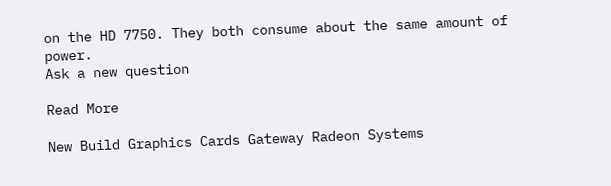on the HD 7750. They both consume about the same amount of power.
Ask a new question

Read More

New Build Graphics Cards Gateway Radeon Systems